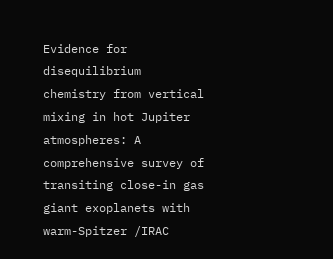Evidence for disequilibrium chemistry from vertical mixing in hot Jupiter atmospheres: A comprehensive survey of transiting close-in gas giant exoplanets with warm-Spitzer /IRAC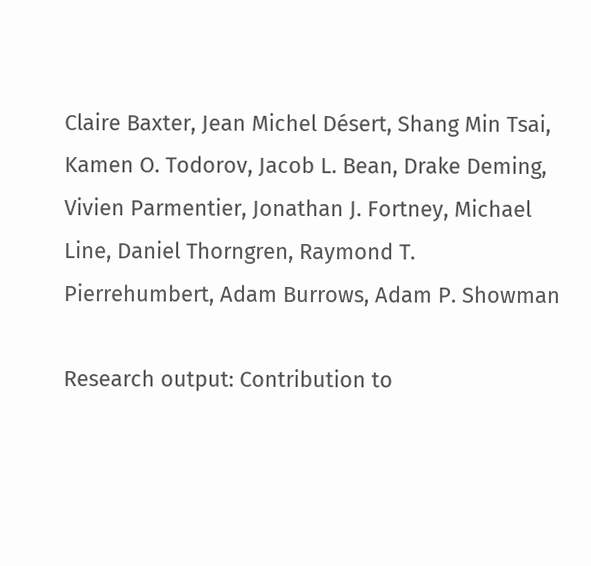Claire Baxter, Jean Michel Désert, Shang Min Tsai, Kamen O. Todorov, Jacob L. Bean, Drake Deming, Vivien Parmentier, Jonathan J. Fortney, Michael Line, Daniel Thorngren, Raymond T. Pierrehumbert, Adam Burrows, Adam P. Showman

Research output: Contribution to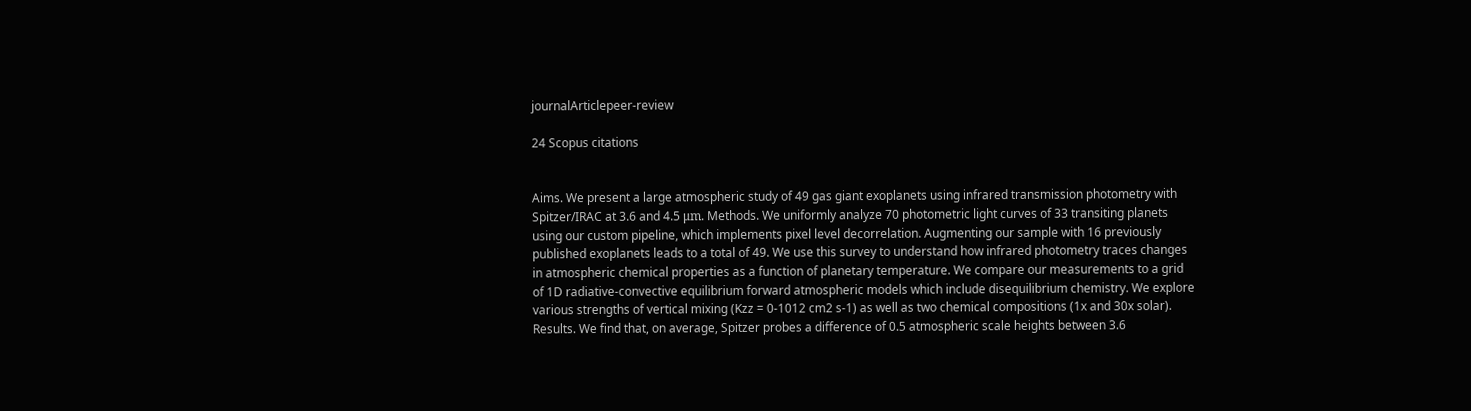journalArticlepeer-review

24 Scopus citations


Aims. We present a large atmospheric study of 49 gas giant exoplanets using infrared transmission photometry with Spitzer/IRAC at 3.6 and 4.5 μm. Methods. We uniformly analyze 70 photometric light curves of 33 transiting planets using our custom pipeline, which implements pixel level decorrelation. Augmenting our sample with 16 previously published exoplanets leads to a total of 49. We use this survey to understand how infrared photometry traces changes in atmospheric chemical properties as a function of planetary temperature. We compare our measurements to a grid of 1D radiative-convective equilibrium forward atmospheric models which include disequilibrium chemistry. We explore various strengths of vertical mixing (Kzz = 0-1012 cm2 s-1) as well as two chemical compositions (1x and 30x solar). Results. We find that, on average, Spitzer probes a difference of 0.5 atmospheric scale heights between 3.6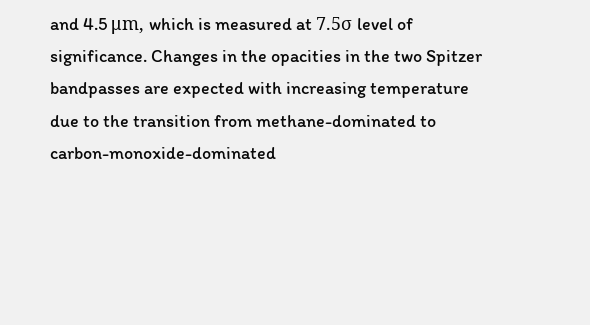and 4.5 μm, which is measured at 7.5σ level of significance. Changes in the opacities in the two Spitzer bandpasses are expected with increasing temperature due to the transition from methane-dominated to carbon-monoxide-dominated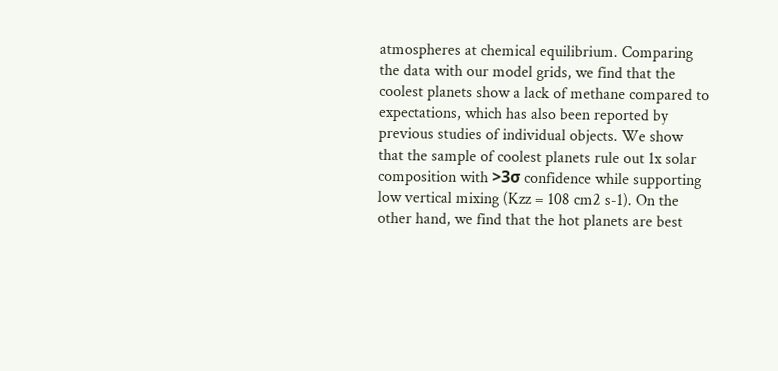atmospheres at chemical equilibrium. Comparing the data with our model grids, we find that the coolest planets show a lack of methane compared to expectations, which has also been reported by previous studies of individual objects. We show that the sample of coolest planets rule out 1x solar composition with >3σ confidence while supporting low vertical mixing (Kzz = 108 cm2 s-1). On the other hand, we find that the hot planets are best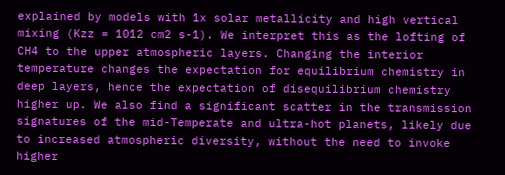explained by models with 1x solar metallicity and high vertical mixing (Kzz = 1012 cm2 s-1). We interpret this as the lofting of CH4 to the upper atmospheric layers. Changing the interior temperature changes the expectation for equilibrium chemistry in deep layers, hence the expectation of disequilibrium chemistry higher up. We also find a significant scatter in the transmission signatures of the mid-Temperate and ultra-hot planets, likely due to increased atmospheric diversity, without the need to invoke higher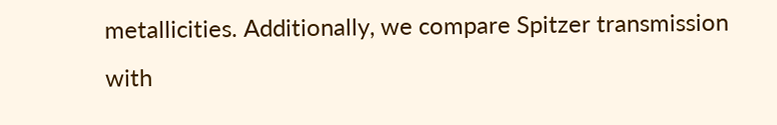metallicities. Additionally, we compare Spitzer transmission with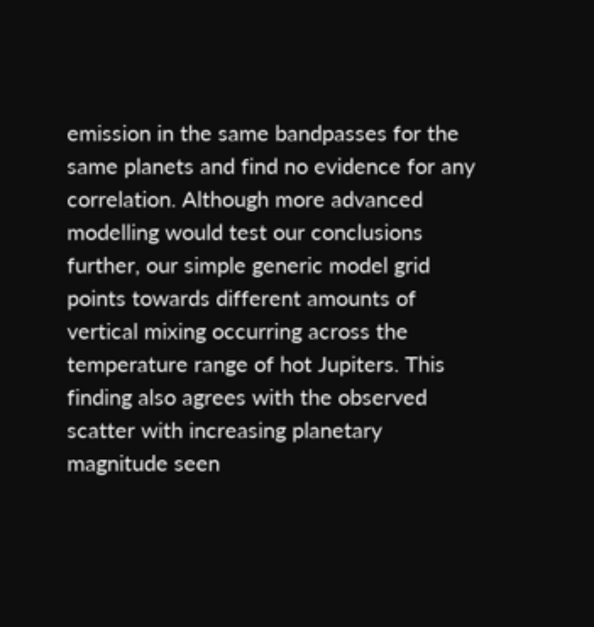emission in the same bandpasses for the same planets and find no evidence for any correlation. Although more advanced modelling would test our conclusions further, our simple generic model grid points towards different amounts of vertical mixing occurring across the temperature range of hot Jupiters. This finding also agrees with the observed scatter with increasing planetary magnitude seen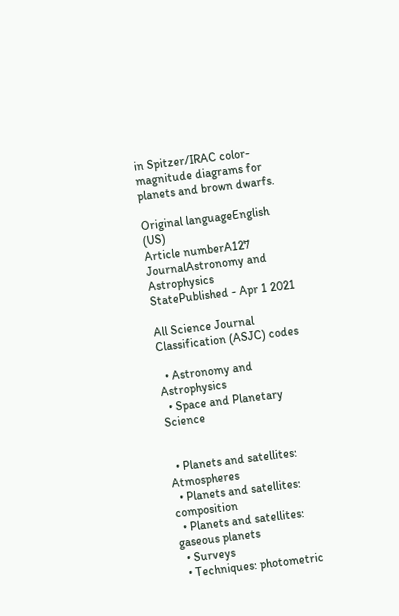in Spitzer/IRAC color-magnitude diagrams for planets and brown dwarfs.

Original languageEnglish (US)
Article numberA127
JournalAstronomy and Astrophysics
StatePublished - Apr 1 2021

All Science Journal Classification (ASJC) codes

  • Astronomy and Astrophysics
  • Space and Planetary Science


  • Planets and satellites: Atmospheres
  • Planets and satellites: composition
  • Planets and satellites: gaseous planets
  • Surveys
  • Techniques: photometric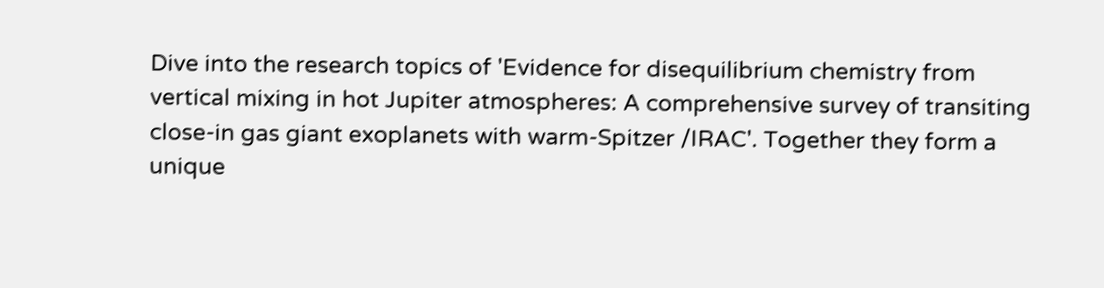Dive into the research topics of 'Evidence for disequilibrium chemistry from vertical mixing in hot Jupiter atmospheres: A comprehensive survey of transiting close-in gas giant exoplanets with warm-Spitzer /IRAC'. Together they form a unique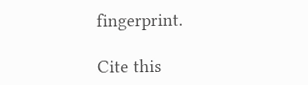fingerprint.

Cite this